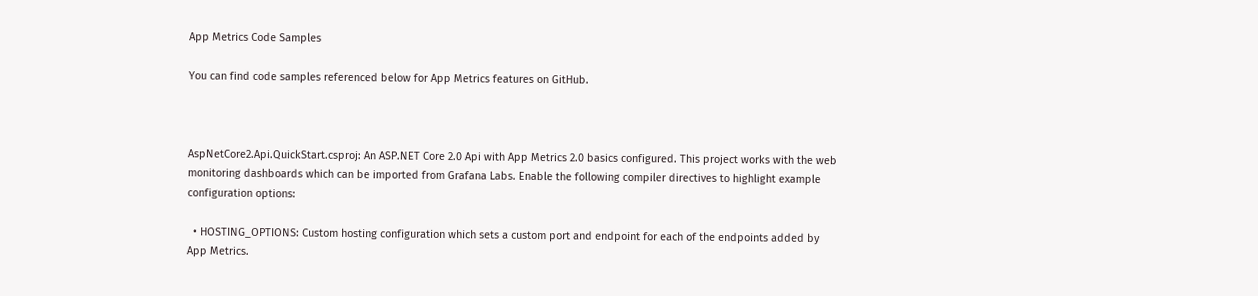App Metrics Code Samples

You can find code samples referenced below for App Metrics features on GitHub.



AspNetCore2.Api.QuickStart.csproj: An ASP.NET Core 2.0 Api with App Metrics 2.0 basics configured. This project works with the web monitoring dashboards which can be imported from Grafana Labs. Enable the following compiler directives to highlight example configuration options:

  • HOSTING_OPTIONS: Custom hosting configuration which sets a custom port and endpoint for each of the endpoints added by App Metrics.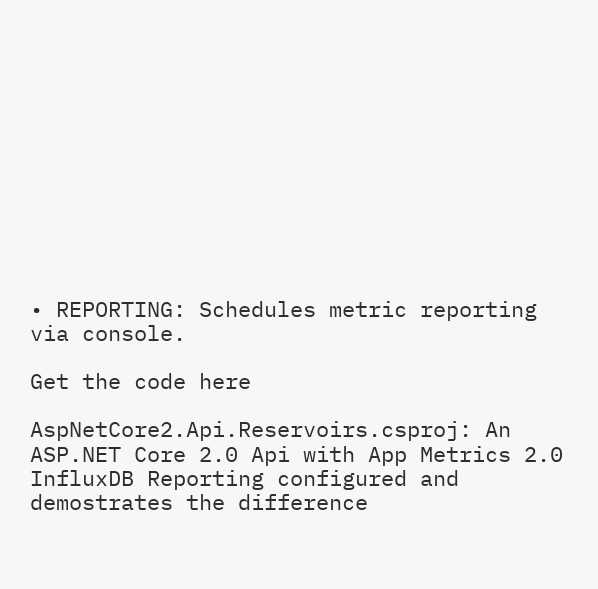• REPORTING: Schedules metric reporting via console.

Get the code here

AspNetCore2.Api.Reservoirs.csproj: An ASP.NET Core 2.0 Api with App Metrics 2.0 InfluxDB Reporting configured and demostrates the difference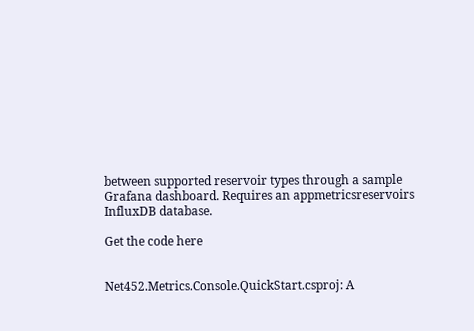between supported reservoir types through a sample Grafana dashboard. Requires an appmetricsreservoirs InfluxDB database.

Get the code here


Net452.Metrics.Console.QuickStart.csproj: A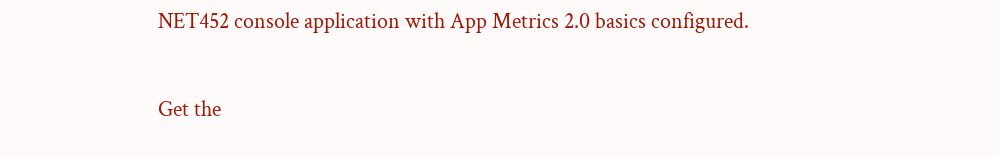NET452 console application with App Metrics 2.0 basics configured.

Get the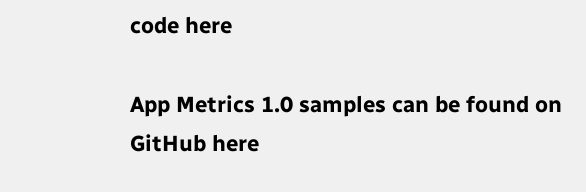code here

App Metrics 1.0 samples can be found on GitHub here